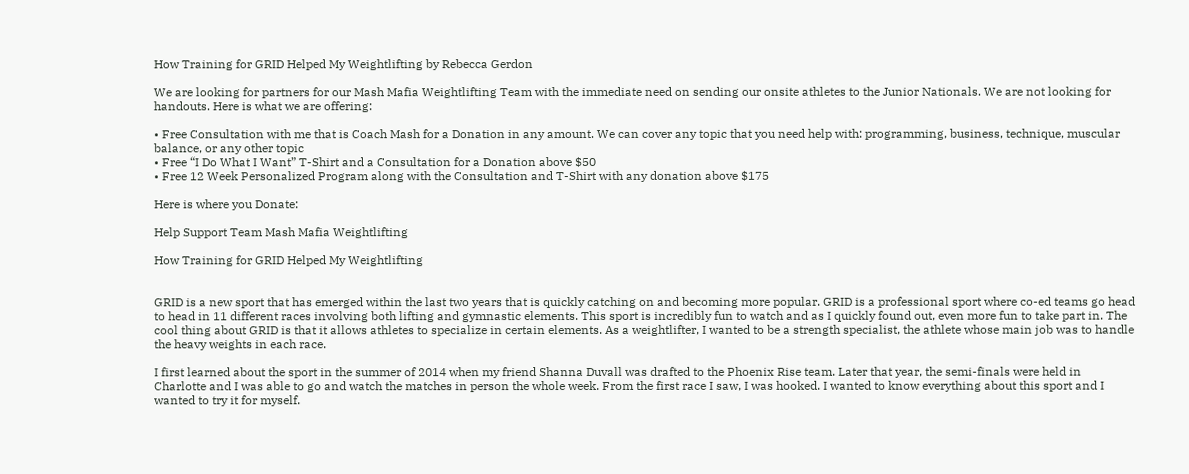How Training for GRID Helped My Weightlifting by Rebecca Gerdon

We are looking for partners for our Mash Mafia Weightlifting Team with the immediate need on sending our onsite athletes to the Junior Nationals. We are not looking for handouts. Here is what we are offering:

• Free Consultation with me that is Coach Mash for a Donation in any amount. We can cover any topic that you need help with: programming, business, technique, muscular balance, or any other topic
• Free “I Do What I Want” T-Shirt and a Consultation for a Donation above $50
• Free 12 Week Personalized Program along with the Consultation and T-Shirt with any donation above $175

Here is where you Donate:

Help Support Team Mash Mafia Weightlifting

How Training for GRID Helped My Weightlifting


GRID is a new sport that has emerged within the last two years that is quickly catching on and becoming more popular. GRID is a professional sport where co-ed teams go head to head in 11 different races involving both lifting and gymnastic elements. This sport is incredibly fun to watch and as I quickly found out, even more fun to take part in. The cool thing about GRID is that it allows athletes to specialize in certain elements. As a weightlifter, I wanted to be a strength specialist, the athlete whose main job was to handle the heavy weights in each race.

I first learned about the sport in the summer of 2014 when my friend Shanna Duvall was drafted to the Phoenix Rise team. Later that year, the semi-finals were held in Charlotte and I was able to go and watch the matches in person the whole week. From the first race I saw, I was hooked. I wanted to know everything about this sport and I wanted to try it for myself.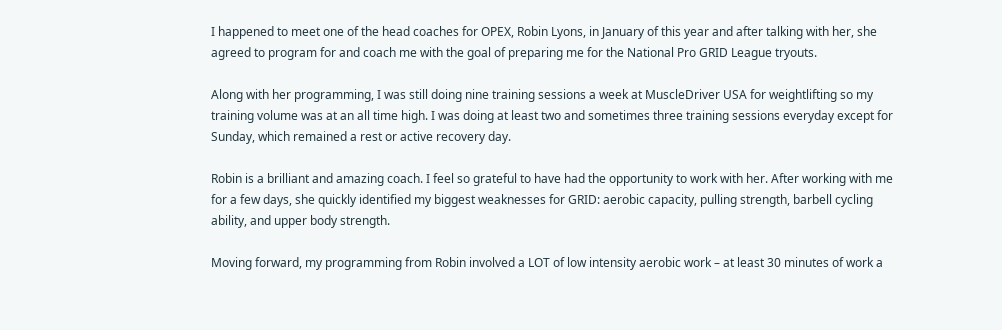I happened to meet one of the head coaches for OPEX, Robin Lyons, in January of this year and after talking with her, she agreed to program for and coach me with the goal of preparing me for the National Pro GRID League tryouts.

Along with her programming, I was still doing nine training sessions a week at MuscleDriver USA for weightlifting so my training volume was at an all time high. I was doing at least two and sometimes three training sessions everyday except for Sunday, which remained a rest or active recovery day.

Robin is a brilliant and amazing coach. I feel so grateful to have had the opportunity to work with her. After working with me for a few days, she quickly identified my biggest weaknesses for GRID: aerobic capacity, pulling strength, barbell cycling ability, and upper body strength.

Moving forward, my programming from Robin involved a LOT of low intensity aerobic work – at least 30 minutes of work a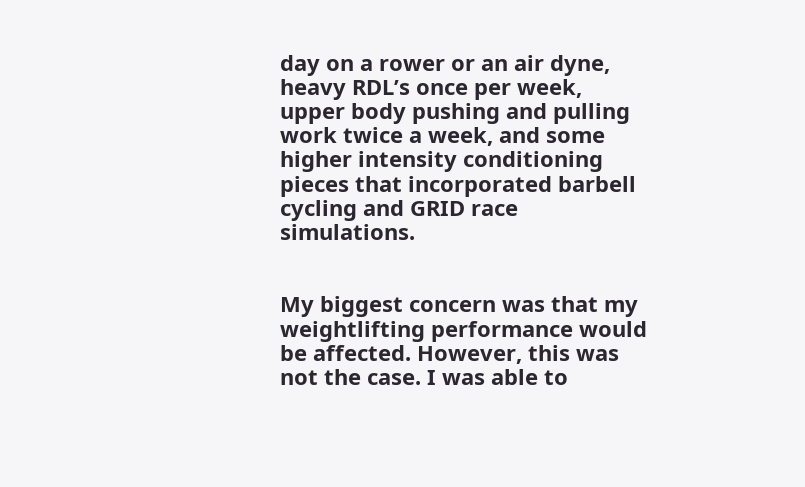day on a rower or an air dyne, heavy RDL’s once per week, upper body pushing and pulling work twice a week, and some higher intensity conditioning pieces that incorporated barbell cycling and GRID race simulations.


My biggest concern was that my weightlifting performance would be affected. However, this was not the case. I was able to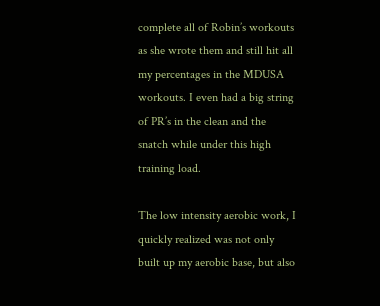complete all of Robin’s workouts as she wrote them and still hit all my percentages in the MDUSA workouts. I even had a big string of PR’s in the clean and the snatch while under this high training load.

The low intensity aerobic work, I quickly realized was not only built up my aerobic base, but also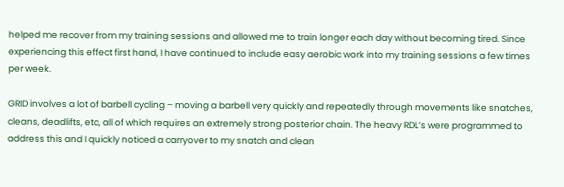helped me recover from my training sessions and allowed me to train longer each day without becoming tired. Since experiencing this effect first hand, I have continued to include easy aerobic work into my training sessions a few times per week.

GRID involves a lot of barbell cycling – moving a barbell very quickly and repeatedly through movements like snatches, cleans, deadlifts, etc, all of which requires an extremely strong posterior chain. The heavy RDL’s were programmed to address this and I quickly noticed a carryover to my snatch and clean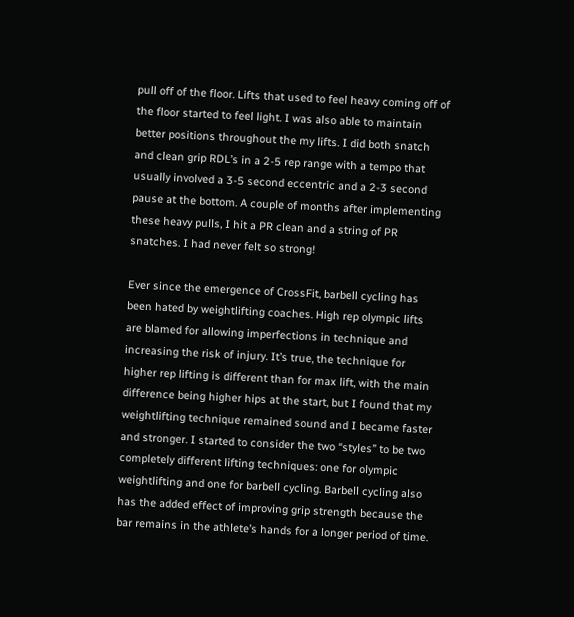pull off of the floor. Lifts that used to feel heavy coming off of the floor started to feel light. I was also able to maintain better positions throughout the my lifts. I did both snatch and clean grip RDL’s in a 2-5 rep range with a tempo that usually involved a 3-5 second eccentric and a 2-3 second pause at the bottom. A couple of months after implementing these heavy pulls, I hit a PR clean and a string of PR snatches. I had never felt so strong!

Ever since the emergence of CrossFit, barbell cycling has been hated by weightlifting coaches. High rep olympic lifts are blamed for allowing imperfections in technique and increasing the risk of injury. It’s true, the technique for higher rep lifting is different than for max lift, with the main difference being higher hips at the start, but I found that my weightlifting technique remained sound and I became faster and stronger. I started to consider the two “styles” to be two completely different lifting techniques: one for olympic weightlifting and one for barbell cycling. Barbell cycling also has the added effect of improving grip strength because the bar remains in the athlete’s hands for a longer period of time.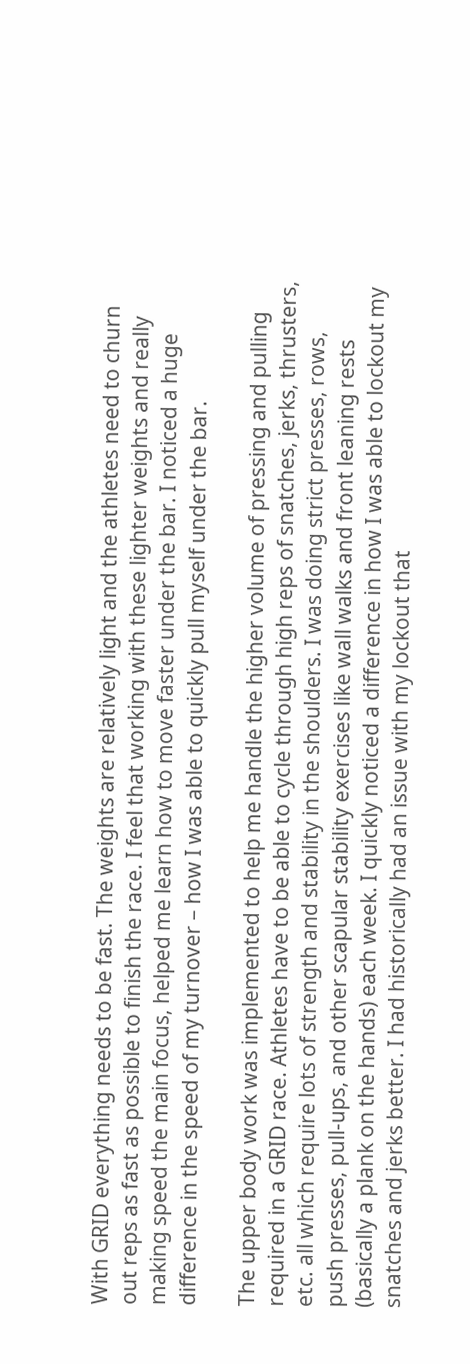With GRID everything needs to be fast. The weights are relatively light and the athletes need to churn out reps as fast as possible to finish the race. I feel that working with these lighter weights and really making speed the main focus, helped me learn how to move faster under the bar. I noticed a huge difference in the speed of my turnover – how I was able to quickly pull myself under the bar.

The upper body work was implemented to help me handle the higher volume of pressing and pulling required in a GRID race. Athletes have to be able to cycle through high reps of snatches, jerks, thrusters, etc. all which require lots of strength and stability in the shoulders. I was doing strict presses, rows, push presses, pull-ups, and other scapular stability exercises like wall walks and front leaning rests (basically a plank on the hands) each week. I quickly noticed a difference in how I was able to lockout my snatches and jerks better. I had historically had an issue with my lockout that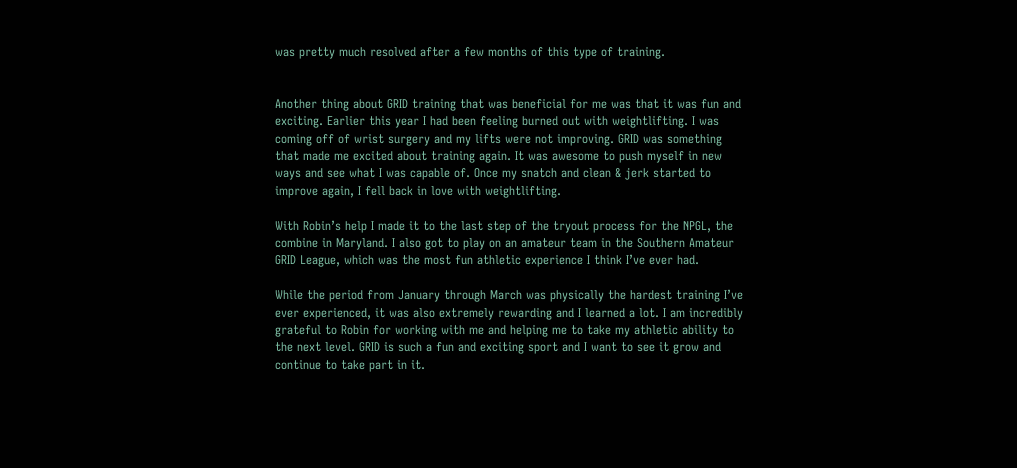was pretty much resolved after a few months of this type of training.


Another thing about GRID training that was beneficial for me was that it was fun and exciting. Earlier this year I had been feeling burned out with weightlifting. I was coming off of wrist surgery and my lifts were not improving. GRID was something that made me excited about training again. It was awesome to push myself in new ways and see what I was capable of. Once my snatch and clean & jerk started to improve again, I fell back in love with weightlifting.

With Robin’s help I made it to the last step of the tryout process for the NPGL, the combine in Maryland. I also got to play on an amateur team in the Southern Amateur GRID League, which was the most fun athletic experience I think I’ve ever had.

While the period from January through March was physically the hardest training I’ve ever experienced, it was also extremely rewarding and I learned a lot. I am incredibly grateful to Robin for working with me and helping me to take my athletic ability to the next level. GRID is such a fun and exciting sport and I want to see it grow and continue to take part in it.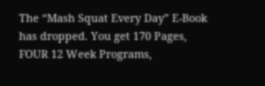The “Mash Squat Every Day” E-Book has dropped. You get 170 Pages, FOUR 12 Week Programs,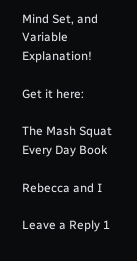Mind Set, and Variable Explanation!

Get it here:

The Mash Squat Every Day Book

Rebecca and I

Leave a Reply 1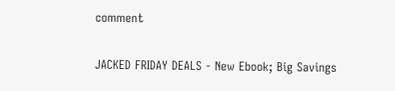comment

JACKED FRIDAY DEALS - New Ebook; Big Savings